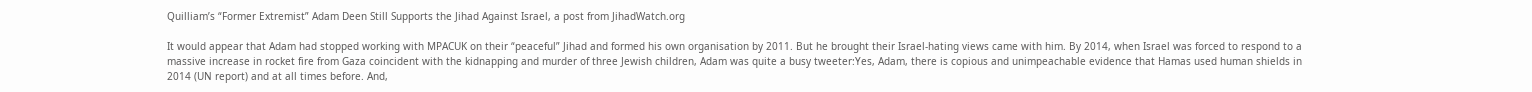Quilliam’s “Former Extremist” Adam Deen Still Supports the Jihad Against Israel, a post from JihadWatch.org

It would appear that Adam had stopped working with MPACUK on their “peaceful” Jihad and formed his own organisation by 2011. But he brought their Israel-hating views came with him. By 2014, when Israel was forced to respond to a massive increase in rocket fire from Gaza coincident with the kidnapping and murder of three Jewish children, Adam was quite a busy tweeter:Yes, Adam, there is copious and unimpeachable evidence that Hamas used human shields in 2014 (UN report) and at all times before. And,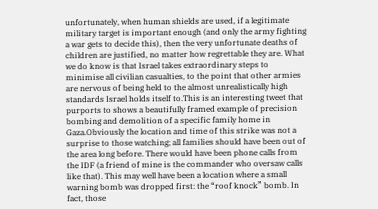unfortunately, when human shields are used, if a legitimate military target is important enough (and only the army fighting a war gets to decide this), then the very unfortunate deaths of children are justified, no matter how regrettable they are. What we do know is that Israel takes extraordinary steps to minimise all civilian casualties, to the point that other armies are nervous of being held to the almost unrealistically high standards Israel holds itself to.This is an interesting tweet that purports to shows a beautifully framed example of precision bombing and demolition of a specific family home in Gaza.Obviously the location and time of this strike was not a surprise to those watching; all families should have been out of the area long before. There would have been phone calls from the IDF (a friend of mine is the commander who oversaw calls like that). This may well have been a location where a small warning bomb was dropped first: the “roof knock” bomb. In fact, those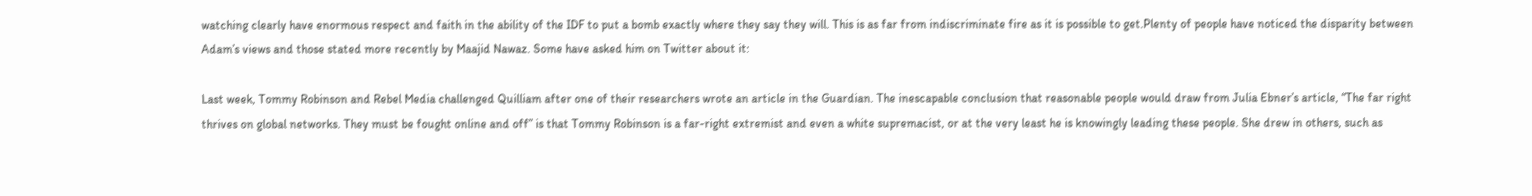watching clearly have enormous respect and faith in the ability of the IDF to put a bomb exactly where they say they will. This is as far from indiscriminate fire as it is possible to get.Plenty of people have noticed the disparity between Adam’s views and those stated more recently by Maajid Nawaz. Some have asked him on Twitter about it:

Last week, Tommy Robinson and Rebel Media challenged Quilliam after one of their researchers wrote an article in the Guardian. The inescapable conclusion that reasonable people would draw from Julia Ebner’s article, “The far right thrives on global networks. They must be fought online and off” is that Tommy Robinson is a far-right extremist and even a white supremacist, or at the very least he is knowingly leading these people. She drew in others, such as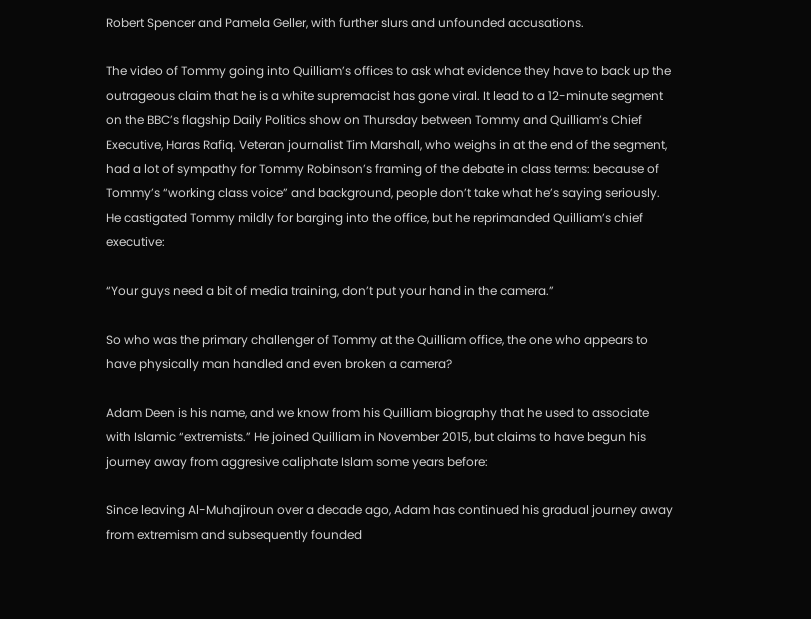Robert Spencer and Pamela Geller, with further slurs and unfounded accusations.

The video of Tommy going into Quilliam’s offices to ask what evidence they have to back up the outrageous claim that he is a white supremacist has gone viral. It lead to a 12-minute segment on the BBC’s flagship Daily Politics show on Thursday between Tommy and Quilliam’s Chief Executive, Haras Rafiq. Veteran journalist Tim Marshall, who weighs in at the end of the segment, had a lot of sympathy for Tommy Robinson’s framing of the debate in class terms: because of Tommy’s “working class voice” and background, people don’t take what he’s saying seriously. He castigated Tommy mildly for barging into the office, but he reprimanded Quilliam’s chief executive:

“Your guys need a bit of media training, don’t put your hand in the camera.”

So who was the primary challenger of Tommy at the Quilliam office, the one who appears to have physically man handled and even broken a camera?

Adam Deen is his name, and we know from his Quilliam biography that he used to associate with Islamic “extremists.” He joined Quilliam in November 2015, but claims to have begun his journey away from aggresive caliphate Islam some years before:

Since leaving Al-Muhajiroun over a decade ago, Adam has continued his gradual journey away from extremism and subsequently founded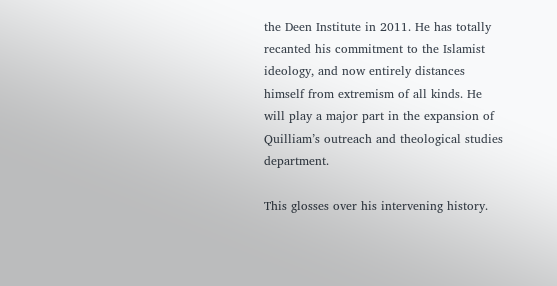the Deen Institute in 2011. He has totally recanted his commitment to the Islamist ideology, and now entirely distances himself from extremism of all kinds. He will play a major part in the expansion of Quilliam’s outreach and theological studies department.

This glosses over his intervening history.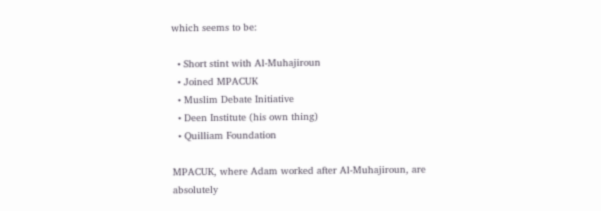which seems to be:

  • Short stint with Al-Muhajiroun
  • Joined MPACUK
  • Muslim Debate Initiative
  • Deen Institute (his own thing)
  • Quilliam Foundation

MPACUK, where Adam worked after Al-Muhajiroun, are absolutely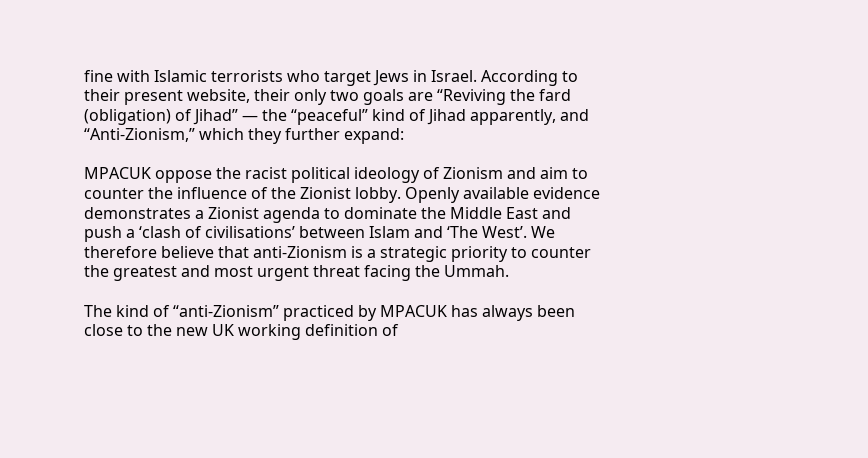fine with Islamic terrorists who target Jews in Israel. According to their present website, their only two goals are “Reviving the fard (obligation) of Jihad” — the “peaceful” kind of Jihad apparently, and “Anti-Zionism,” which they further expand:

MPACUK oppose the racist political ideology of Zionism and aim to counter the influence of the Zionist lobby. Openly available evidence demonstrates a Zionist agenda to dominate the Middle East and push a ‘clash of civilisations’ between Islam and ‘The West’. We therefore believe that anti-Zionism is a strategic priority to counter the greatest and most urgent threat facing the Ummah.

The kind of “anti-Zionism” practiced by MPACUK has always been close to the new UK working definition of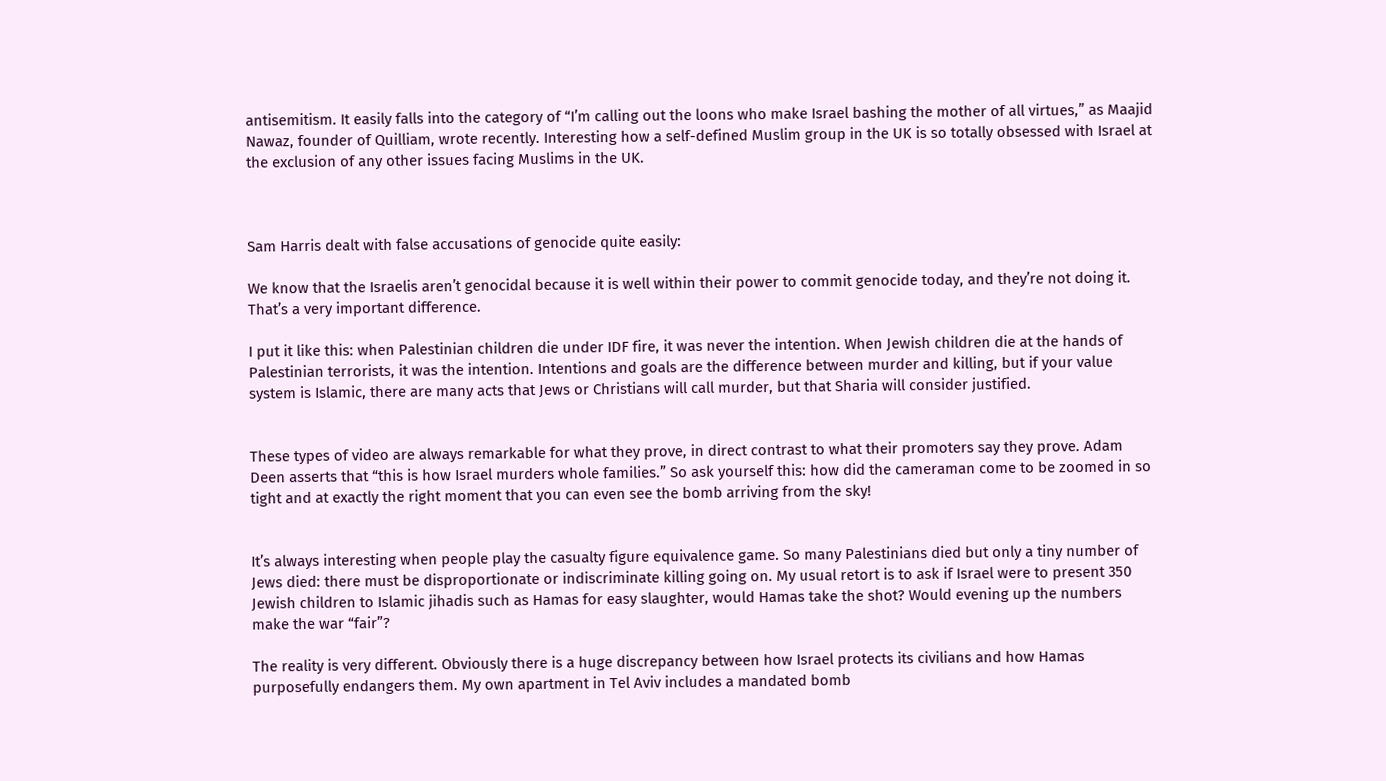antisemitism. It easily falls into the category of “I’m calling out the loons who make Israel bashing the mother of all virtues,” as Maajid Nawaz, founder of Quilliam, wrote recently. Interesting how a self-defined Muslim group in the UK is so totally obsessed with Israel at the exclusion of any other issues facing Muslims in the UK.



Sam Harris dealt with false accusations of genocide quite easily:

We know that the Israelis aren’t genocidal because it is well within their power to commit genocide today, and they’re not doing it. That’s a very important difference.

I put it like this: when Palestinian children die under IDF fire, it was never the intention. When Jewish children die at the hands of Palestinian terrorists, it was the intention. Intentions and goals are the difference between murder and killing, but if your value system is Islamic, there are many acts that Jews or Christians will call murder, but that Sharia will consider justified.


These types of video are always remarkable for what they prove, in direct contrast to what their promoters say they prove. Adam Deen asserts that “this is how Israel murders whole families.” So ask yourself this: how did the cameraman come to be zoomed in so tight and at exactly the right moment that you can even see the bomb arriving from the sky!


It’s always interesting when people play the casualty figure equivalence game. So many Palestinians died but only a tiny number of Jews died: there must be disproportionate or indiscriminate killing going on. My usual retort is to ask if Israel were to present 350 Jewish children to Islamic jihadis such as Hamas for easy slaughter, would Hamas take the shot? Would evening up the numbers make the war “fair”?

The reality is very different. Obviously there is a huge discrepancy between how Israel protects its civilians and how Hamas purposefully endangers them. My own apartment in Tel Aviv includes a mandated bomb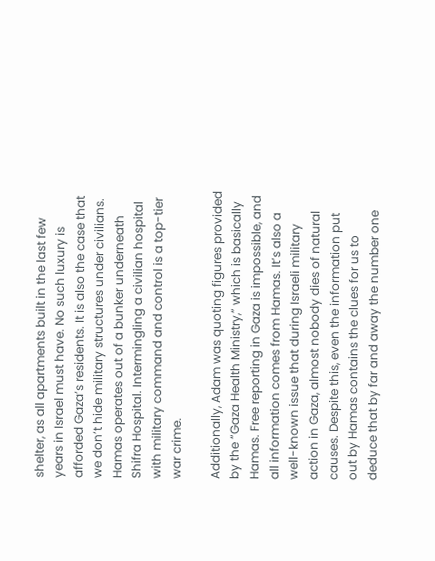shelter, as all apartments built in the last few years in Israel must have. No such luxury is afforded Gaza’s residents. It is also the case that we don’t hide military structures under civilians. Hamas operates out of a bunker underneath Shifra Hospital. Intermingling a civilian hospital with military command and control is a top-tier war crime.

Additionally, Adam was quoting figures provided by the “Gaza Health Ministry,” which is basically Hamas. Free reporting in Gaza is impossible, and all information comes from Hamas. It’s also a well-known issue that during Israeli military action in Gaza, almost nobody dies of natural causes. Despite this, even the information put out by Hamas contains the clues for us to deduce that by far and away the number one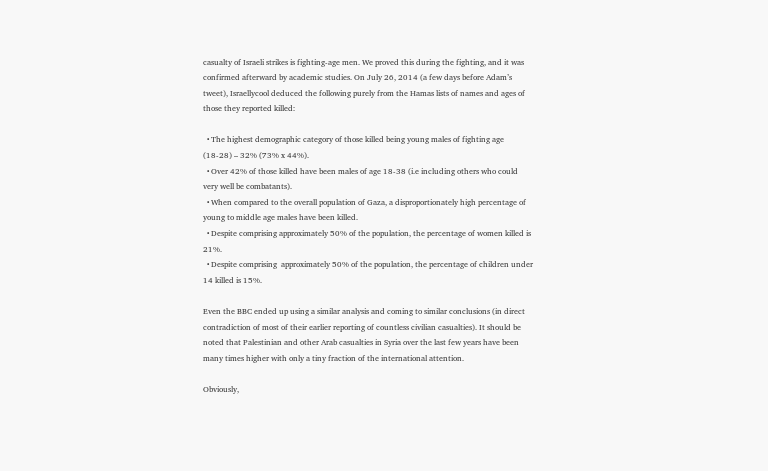casualty of Israeli strikes is fighting-age men. We proved this during the fighting, and it was confirmed afterward by academic studies. On July 26, 2014 (a few days before Adam’s tweet), Israellycool deduced the following purely from the Hamas lists of names and ages of those they reported killed:

  • The highest demographic category of those killed being young males of fighting age (18-28) – 32% (73% x 44%).
  • Over 42% of those killed have been males of age 18-38 (i.e including others who could very well be combatants).
  • When compared to the overall population of Gaza, a disproportionately high percentage of young to middle age males have been killed.
  • Despite comprising approximately 50% of the population, the percentage of women killed is 21%.
  • Despite comprising  approximately 50% of the population, the percentage of children under 14 killed is 15%.

Even the BBC ended up using a similar analysis and coming to similar conclusions (in direct contradiction of most of their earlier reporting of countless civilian casualties). It should be noted that Palestinian and other Arab casualties in Syria over the last few years have been many times higher with only a tiny fraction of the international attention.

Obviously,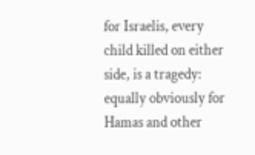for Israelis, every child killed on either side, is a tragedy: equally obviously for Hamas and other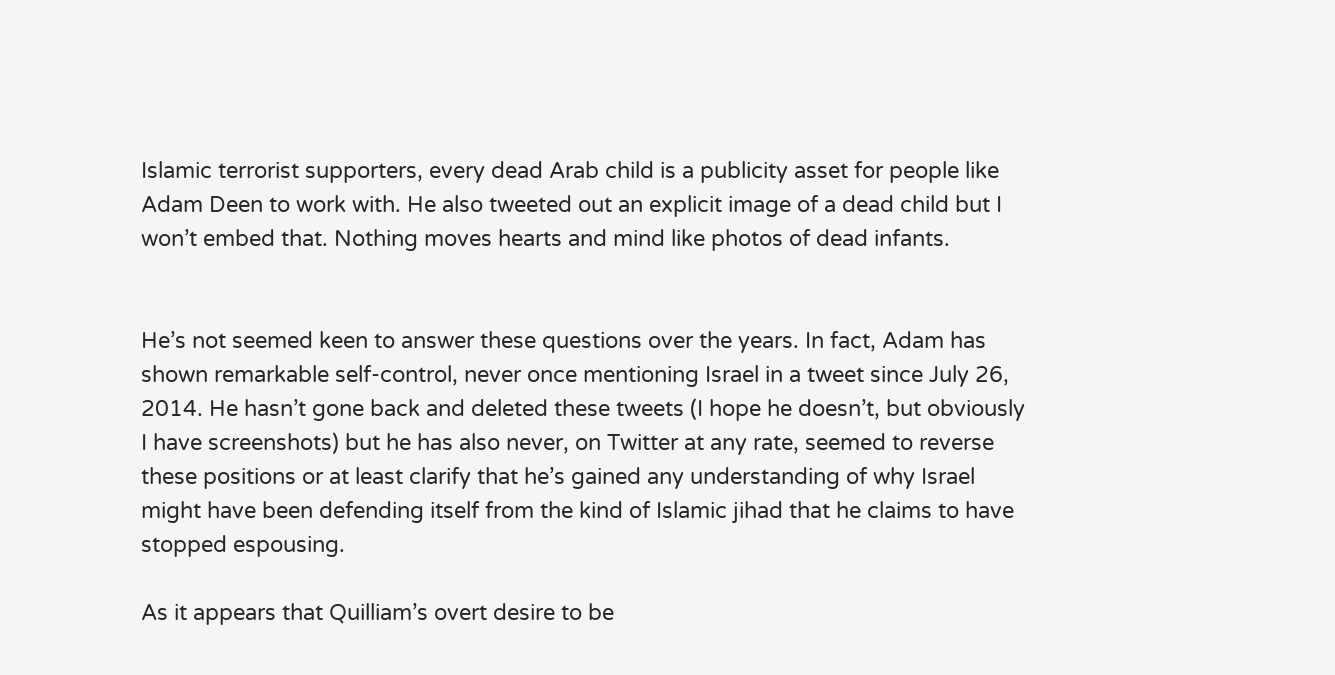Islamic terrorist supporters, every dead Arab child is a publicity asset for people like Adam Deen to work with. He also tweeted out an explicit image of a dead child but I won’t embed that. Nothing moves hearts and mind like photos of dead infants.


He’s not seemed keen to answer these questions over the years. In fact, Adam has shown remarkable self-control, never once mentioning Israel in a tweet since July 26, 2014. He hasn’t gone back and deleted these tweets (I hope he doesn’t, but obviously I have screenshots) but he has also never, on Twitter at any rate, seemed to reverse these positions or at least clarify that he’s gained any understanding of why Israel might have been defending itself from the kind of Islamic jihad that he claims to have stopped espousing.

As it appears that Quilliam’s overt desire to be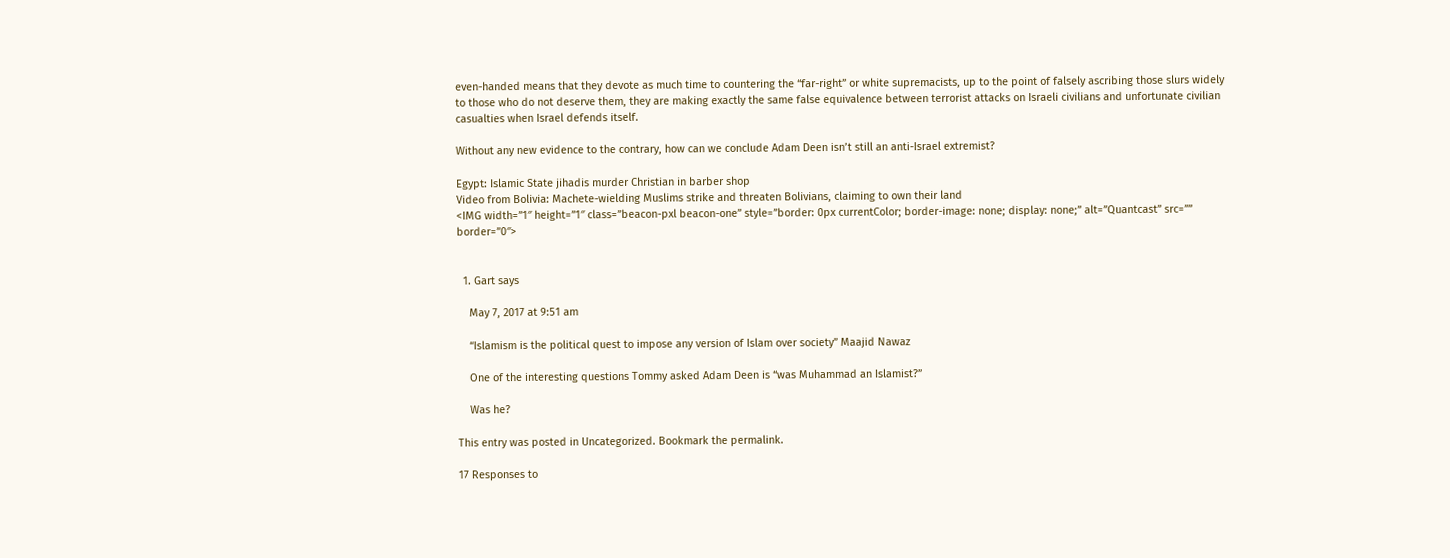even-handed means that they devote as much time to countering the “far-right” or white supremacists, up to the point of falsely ascribing those slurs widely to those who do not deserve them, they are making exactly the same false equivalence between terrorist attacks on Israeli civilians and unfortunate civilian casualties when Israel defends itself.

Without any new evidence to the contrary, how can we conclude Adam Deen isn’t still an anti-Israel extremist?

Egypt: Islamic State jihadis murder Christian in barber shop
Video from Bolivia: Machete-wielding Muslims strike and threaten Bolivians, claiming to own their land
<IMG width=”1″ height=”1″ class=”beacon-pxl beacon-one” style=”border: 0px currentColor; border-image: none; display: none;” alt=”Quantcast” src=”” border=”0″>


  1. Gart says

    May 7, 2017 at 9:51 am

    “Islamism is the political quest to impose any version of Islam over society” Maajid Nawaz

    One of the interesting questions Tommy asked Adam Deen is “was Muhammad an Islamist?”

    Was he?

This entry was posted in Uncategorized. Bookmark the permalink.

17 Responses to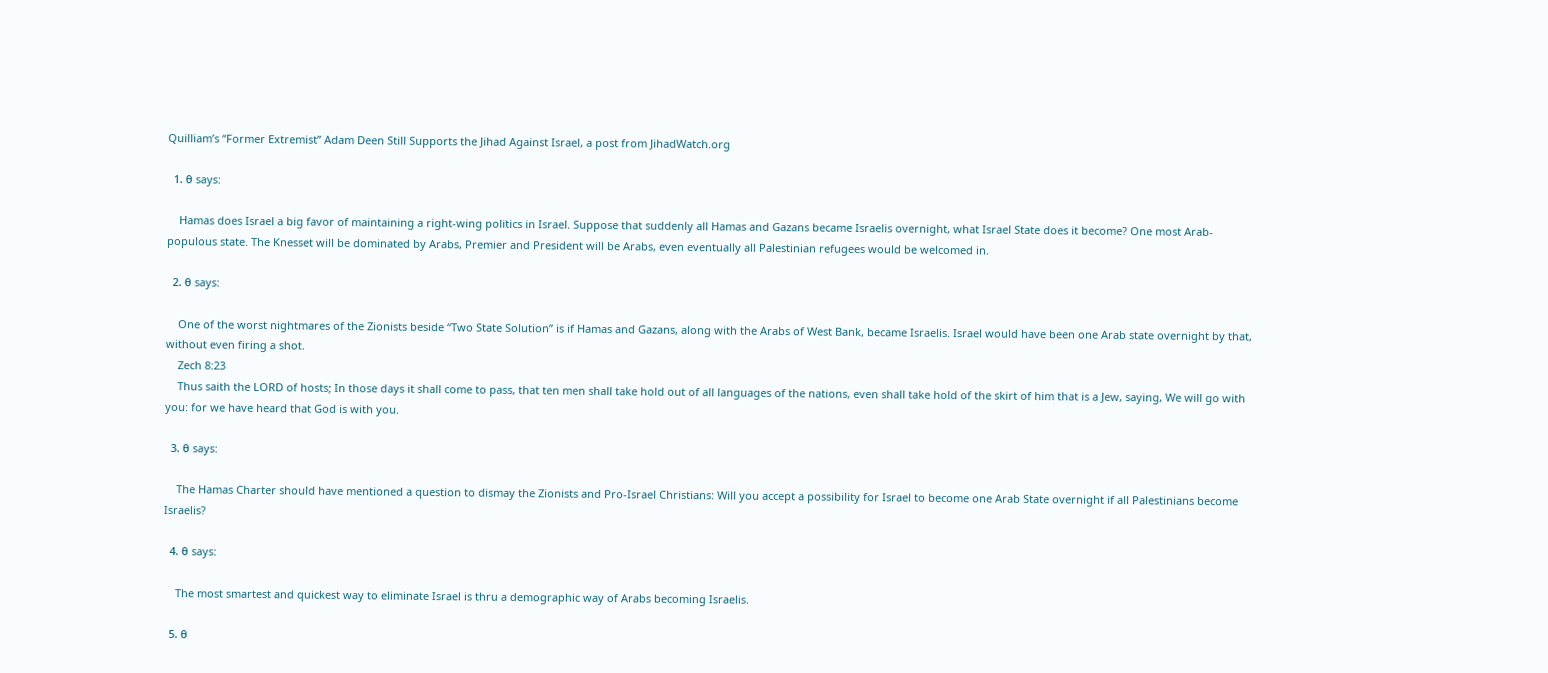Quilliam’s “Former Extremist” Adam Deen Still Supports the Jihad Against Israel, a post from JihadWatch.org

  1. θ says:

    Hamas does Israel a big favor of maintaining a right-wing politics in Israel. Suppose that suddenly all Hamas and Gazans became Israelis overnight, what Israel State does it become? One most Arab-populous state. The Knesset will be dominated by Arabs, Premier and President will be Arabs, even eventually all Palestinian refugees would be welcomed in.

  2. θ says:

    One of the worst nightmares of the Zionists beside “Two State Solution” is if Hamas and Gazans, along with the Arabs of West Bank, became Israelis. Israel would have been one Arab state overnight by that, without even firing a shot.
    Zech 8:23
    Thus saith the LORD of hosts; In those days it shall come to pass, that ten men shall take hold out of all languages of the nations, even shall take hold of the skirt of him that is a Jew, saying, We will go with you: for we have heard that God is with you.

  3. θ says:

    The Hamas Charter should have mentioned a question to dismay the Zionists and Pro-Israel Christians: Will you accept a possibility for Israel to become one Arab State overnight if all Palestinians become Israelis?

  4. θ says:

    The most smartest and quickest way to eliminate Israel is thru a demographic way of Arabs becoming Israelis.

  5. θ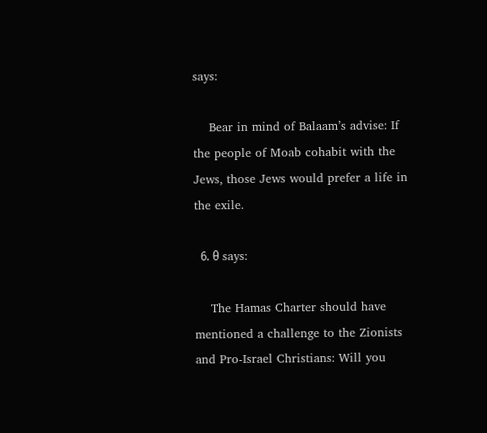says:

    Bear in mind of Balaam’s advise: If the people of Moab cohabit with the Jews, those Jews would prefer a life in the exile.

  6. θ says:

    The Hamas Charter should have mentioned a challenge to the Zionists and Pro-Israel Christians: Will you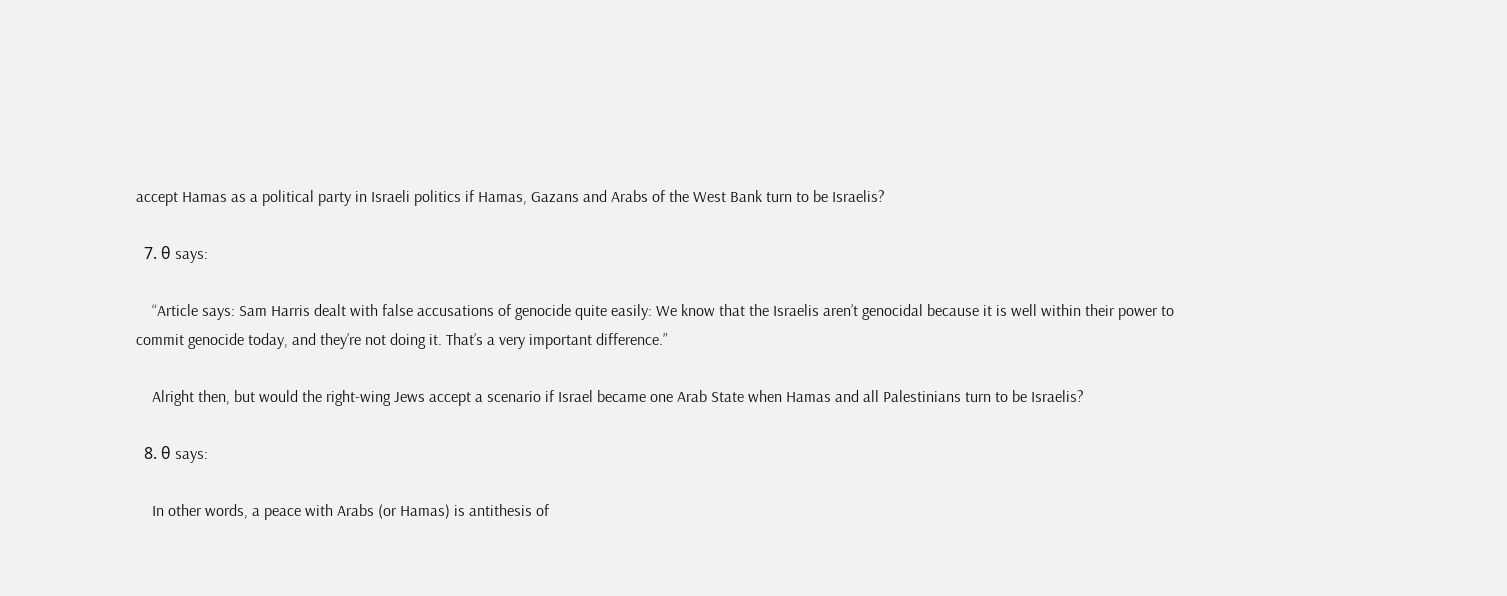accept Hamas as a political party in Israeli politics if Hamas, Gazans and Arabs of the West Bank turn to be Israelis?

  7. θ says:

    “Article says: Sam Harris dealt with false accusations of genocide quite easily: We know that the Israelis aren’t genocidal because it is well within their power to commit genocide today, and they’re not doing it. That’s a very important difference.”

    Alright then, but would the right-wing Jews accept a scenario if Israel became one Arab State when Hamas and all Palestinians turn to be Israelis?

  8. θ says:

    In other words, a peace with Arabs (or Hamas) is antithesis of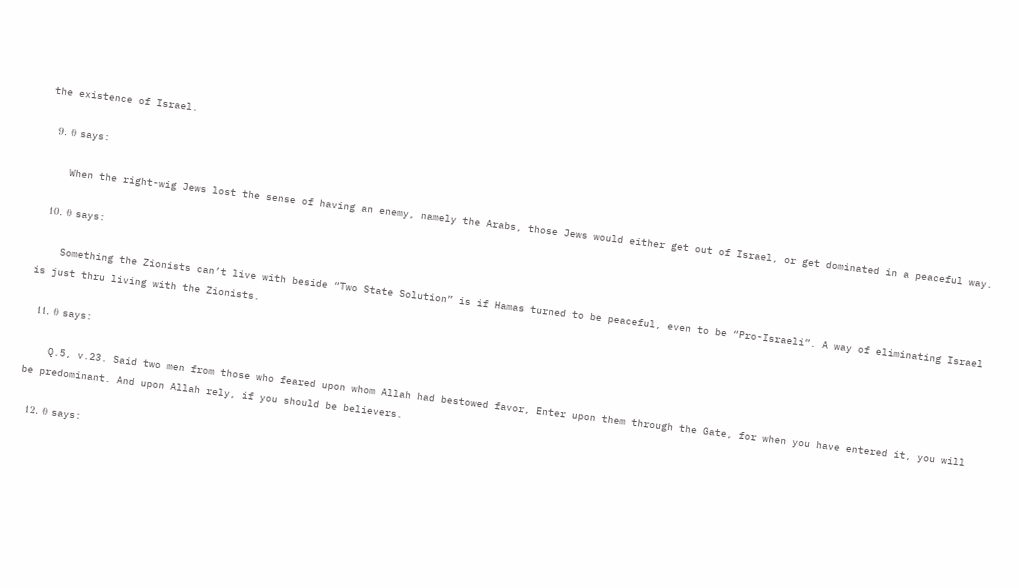the existence of Israel.

  9. θ says:

    When the right-wig Jews lost the sense of having an enemy, namely the Arabs, those Jews would either get out of Israel, or get dominated in a peaceful way.

  10. θ says:

    Something the Zionists can’t live with beside “Two State Solution” is if Hamas turned to be peaceful, even to be “Pro-Israeli”. A way of eliminating Israel is just thru living with the Zionists.

  11. θ says:

    Q.5, v.23. Said two men from those who feared upon whom Allah had bestowed favor, Enter upon them through the Gate, for when you have entered it, you will be predominant. And upon Allah rely, if you should be believers.

  12. θ says: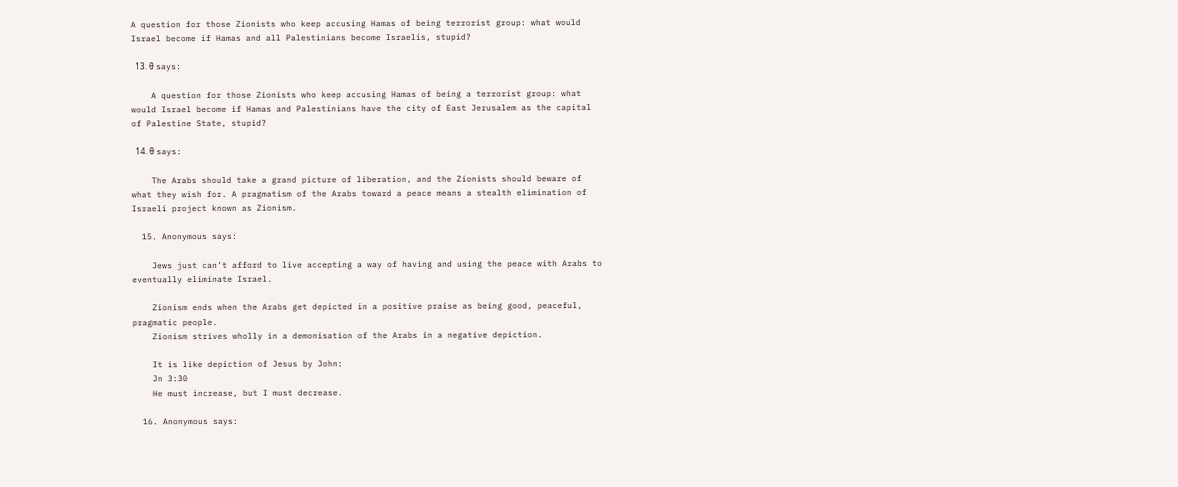A question for those Zionists who keep accusing Hamas of being terrorist group: what would Israel become if Hamas and all Palestinians become Israelis, stupid?

  13. θ says:

    A question for those Zionists who keep accusing Hamas of being a terrorist group: what would Israel become if Hamas and Palestinians have the city of East Jerusalem as the capital of Palestine State, stupid?

  14. θ says:

    The Arabs should take a grand picture of liberation, and the Zionists should beware of what they wish for. A pragmatism of the Arabs toward a peace means a stealth elimination of Israeli project known as Zionism.

  15. Anonymous says:

    Jews just can’t afford to live accepting a way of having and using the peace with Arabs to eventually eliminate Israel.

    Zionism ends when the Arabs get depicted in a positive praise as being good, peaceful, pragmatic people.
    Zionism strives wholly in a demonisation of the Arabs in a negative depiction.

    It is like depiction of Jesus by John:
    Jn 3:30
    He must increase, but I must decrease.

  16. Anonymous says: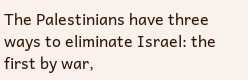The Palestinians have three ways to eliminate Israel: the first by war,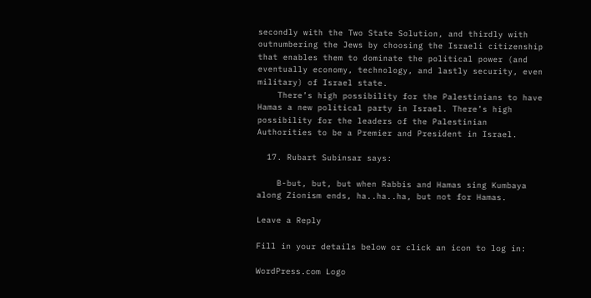secondly with the Two State Solution, and thirdly with outnumbering the Jews by choosing the Israeli citizenship that enables them to dominate the political power (and eventually economy, technology, and lastly security, even military) of Israel state.
    There’s high possibility for the Palestinians to have Hamas a new political party in Israel. There’s high possibility for the leaders of the Palestinian Authorities to be a Premier and President in Israel.

  17. Rubart Subinsar says:

    B-but, but, but when Rabbis and Hamas sing Kumbaya along Zionism ends, ha..ha..ha, but not for Hamas.

Leave a Reply

Fill in your details below or click an icon to log in:

WordPress.com Logo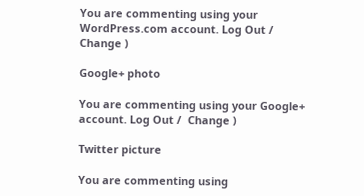You are commenting using your WordPress.com account. Log Out /  Change )

Google+ photo

You are commenting using your Google+ account. Log Out /  Change )

Twitter picture

You are commenting using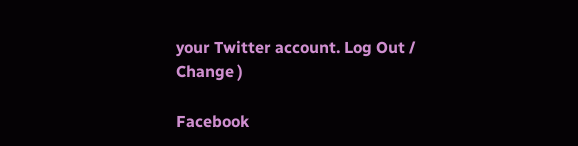your Twitter account. Log Out /  Change )

Facebook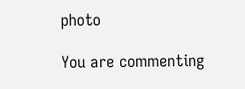photo

You are commenting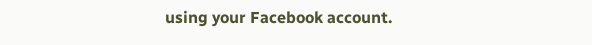using your Facebook account.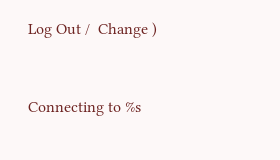Log Out /  Change )


Connecting to %s